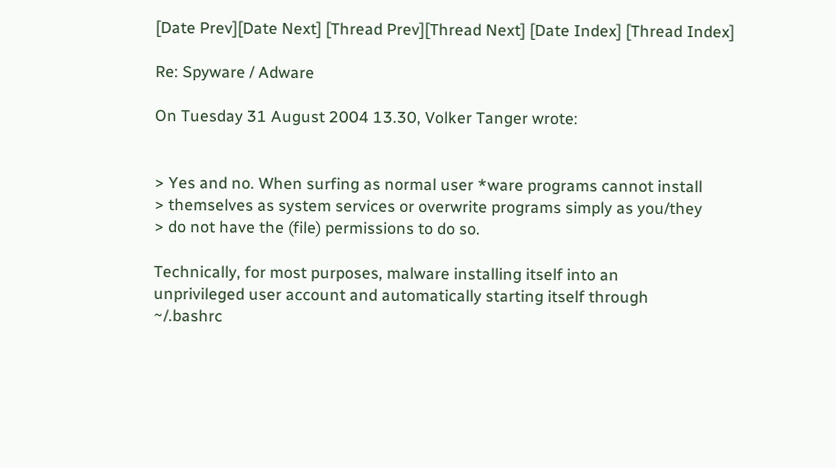[Date Prev][Date Next] [Thread Prev][Thread Next] [Date Index] [Thread Index]

Re: Spyware / Adware

On Tuesday 31 August 2004 13.30, Volker Tanger wrote:


> Yes and no. When surfing as normal user *ware programs cannot install
> themselves as system services or overwrite programs simply as you/they
> do not have the (file) permissions to do so.

Technically, for most purposes, malware installing itself into an
unprivileged user account and automatically starting itself through
~/.bashrc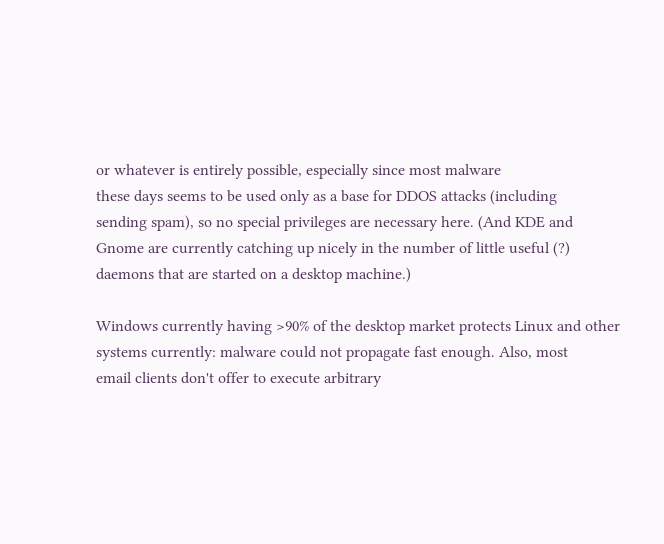or whatever is entirely possible, especially since most malware
these days seems to be used only as a base for DDOS attacks (including
sending spam), so no special privileges are necessary here. (And KDE and
Gnome are currently catching up nicely in the number of little useful (?)
daemons that are started on a desktop machine.)

Windows currently having >90% of the desktop market protects Linux and other
systems currently: malware could not propagate fast enough. Also, most
email clients don't offer to execute arbitrary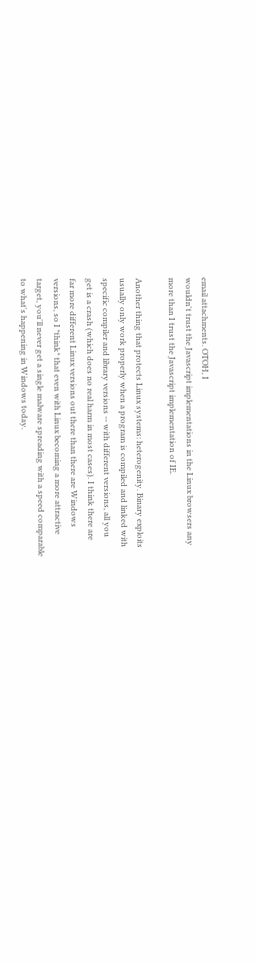email attachments. OTOH, I
wouldn't trust the Javascript implementations in the Linux browsers any
more than I trust the Javascript implementation of IE.

Another thing that protects Linux systems: heterogenity. Binary exploits
usually only work properly when a program is compiled and linked with
specific compiler and library versions -- with different versions, all you
get is a crash (which does no real harm in most cases). I think there are
far more different Linux versions out there than there are Windows
versions, so I *think* that even with Linux becoming a more attractive
target, you'll never get a single malware spreading with a speed comparable
to what's happening in Windows today.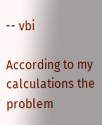-- vbi

According to my calculations the problem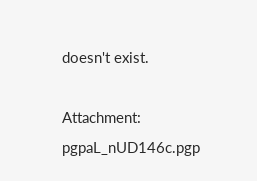doesn't exist.

Attachment: pgpaL_nUD146c.pgp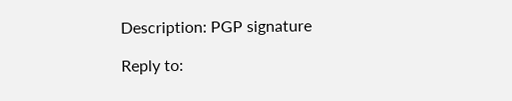Description: PGP signature

Reply to: